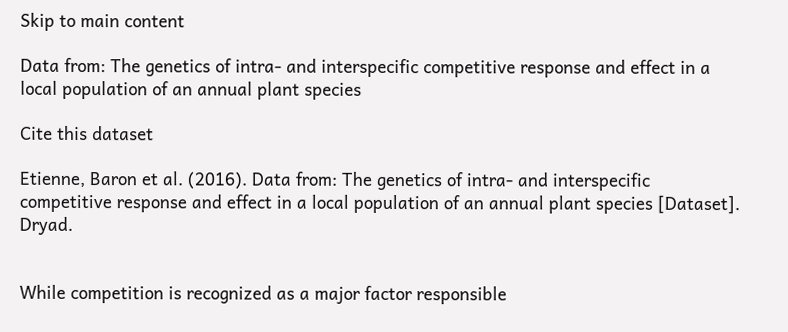Skip to main content

Data from: The genetics of intra- and interspecific competitive response and effect in a local population of an annual plant species

Cite this dataset

Etienne, Baron et al. (2016). Data from: The genetics of intra- and interspecific competitive response and effect in a local population of an annual plant species [Dataset]. Dryad.


While competition is recognized as a major factor responsible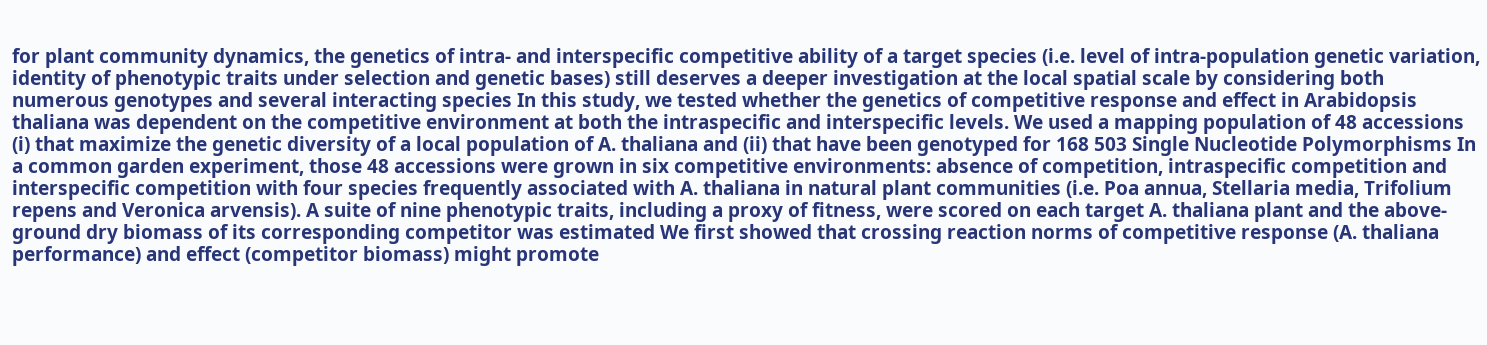for plant community dynamics, the genetics of intra- and interspecific competitive ability of a target species (i.e. level of intra-population genetic variation, identity of phenotypic traits under selection and genetic bases) still deserves a deeper investigation at the local spatial scale by considering both numerous genotypes and several interacting species In this study, we tested whether the genetics of competitive response and effect in Arabidopsis thaliana was dependent on the competitive environment at both the intraspecific and interspecific levels. We used a mapping population of 48 accessions (i) that maximize the genetic diversity of a local population of A. thaliana and (ii) that have been genotyped for 168 503 Single Nucleotide Polymorphisms In a common garden experiment, those 48 accessions were grown in six competitive environments: absence of competition, intraspecific competition and interspecific competition with four species frequently associated with A. thaliana in natural plant communities (i.e. Poa annua, Stellaria media, Trifolium repens and Veronica arvensis). A suite of nine phenotypic traits, including a proxy of fitness, were scored on each target A. thaliana plant and the above-ground dry biomass of its corresponding competitor was estimated We first showed that crossing reaction norms of competitive response (A. thaliana performance) and effect (competitor biomass) might promote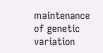maintenance of genetic variation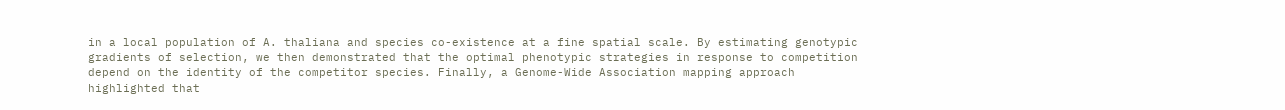in a local population of A. thaliana and species co-existence at a fine spatial scale. By estimating genotypic gradients of selection, we then demonstrated that the optimal phenotypic strategies in response to competition depend on the identity of the competitor species. Finally, a Genome-Wide Association mapping approach highlighted that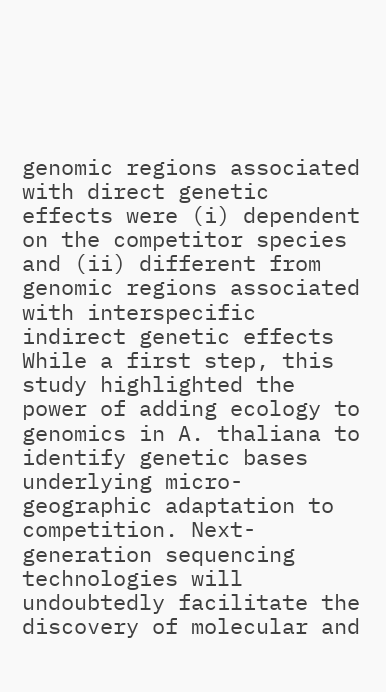genomic regions associated with direct genetic effects were (i) dependent on the competitor species and (ii) different from genomic regions associated with interspecific indirect genetic effects While a first step, this study highlighted the power of adding ecology to genomics in A. thaliana to identify genetic bases underlying micro-geographic adaptation to competition. Next-generation sequencing technologies will undoubtedly facilitate the discovery of molecular and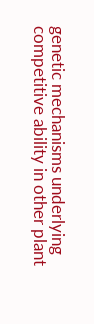genetic mechanisms underlying competitive ability in other plant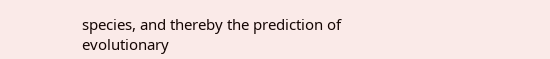species, and thereby the prediction of evolutionary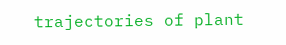trajectories of plant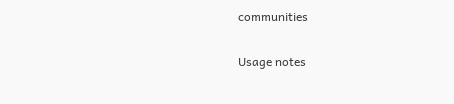communities

Usage notes